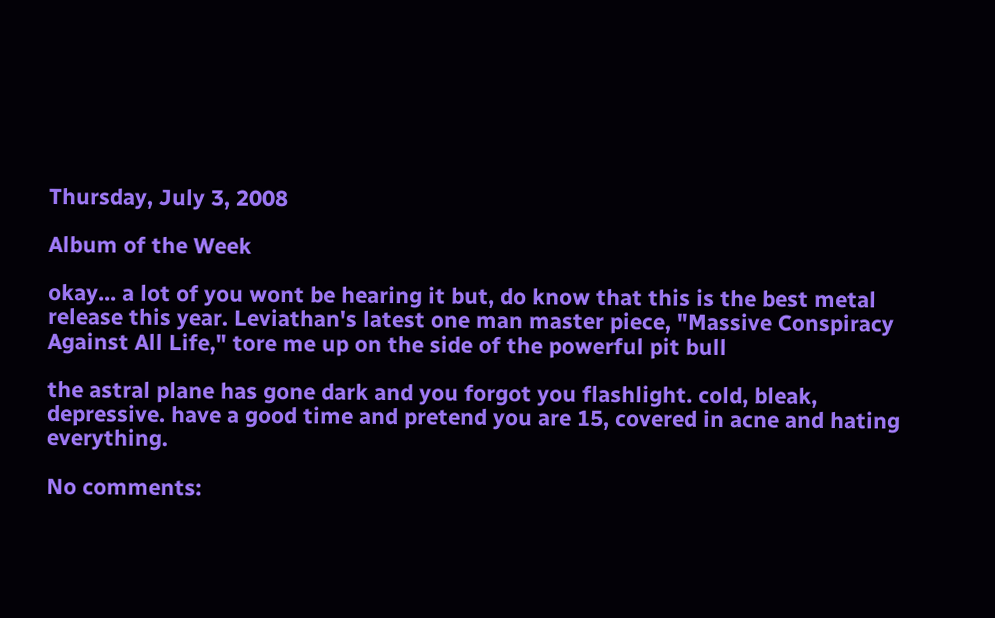Thursday, July 3, 2008

Album of the Week

okay... a lot of you wont be hearing it but, do know that this is the best metal release this year. Leviathan's latest one man master piece, "Massive Conspiracy Against All Life," tore me up on the side of the powerful pit bull

the astral plane has gone dark and you forgot you flashlight. cold, bleak, depressive. have a good time and pretend you are 15, covered in acne and hating everything.

No comments: